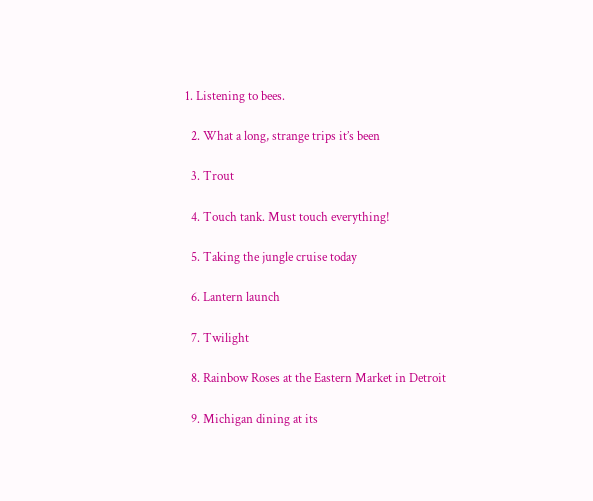1. Listening to bees.

  2. What a long, strange trips it’s been

  3. Trout

  4. Touch tank. Must touch everything!

  5. Taking the jungle cruise today

  6. Lantern launch

  7. Twilight

  8. Rainbow Roses at the Eastern Market in Detroit

  9. Michigan dining at its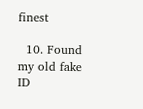finest

  10. Found my old fake ID